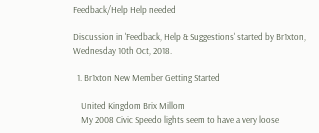Feedback/Help Help needed

Discussion in 'Feedback, Help & Suggestions' started by Br1xton, Wednesday 10th Oct, 2018.

  1. Br1xton New Member Getting Started

    United Kingdom Brix Millom
    My 2008 Civic Speedo lights seem to have a very loose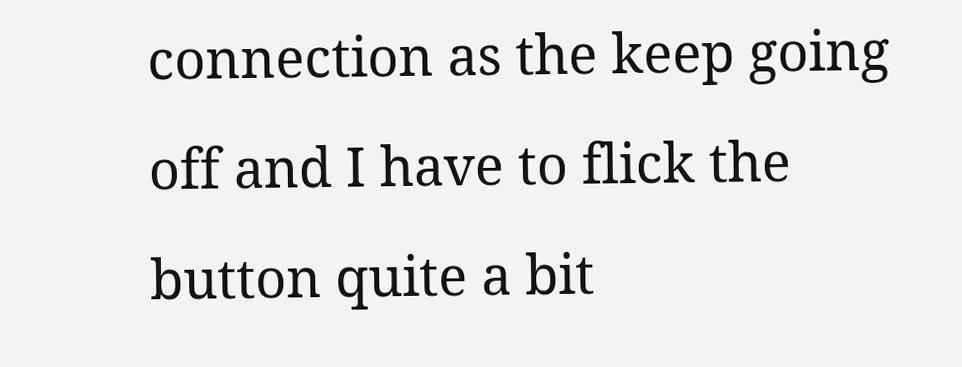connection as the keep going off and I have to flick the button quite a bit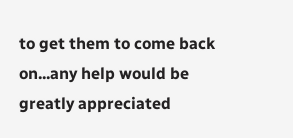to get them to come back on...any help would be greatly appreciated